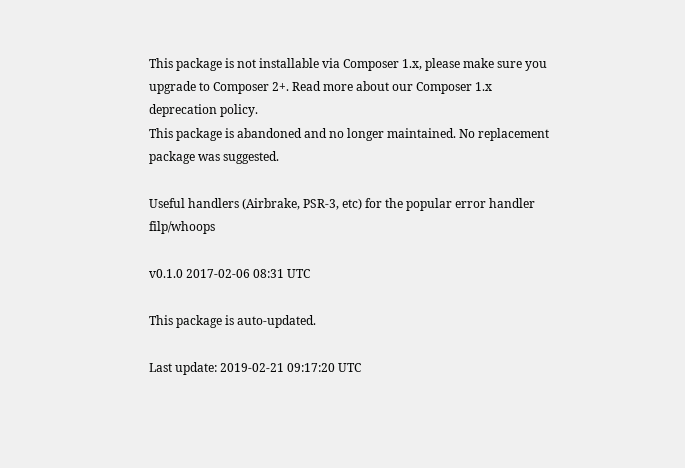This package is not installable via Composer 1.x, please make sure you upgrade to Composer 2+. Read more about our Composer 1.x deprecation policy.
This package is abandoned and no longer maintained. No replacement package was suggested.

Useful handlers (Airbrake, PSR-3, etc) for the popular error handler filp/whoops

v0.1.0 2017-02-06 08:31 UTC

This package is auto-updated.

Last update: 2019-02-21 09:17:20 UTC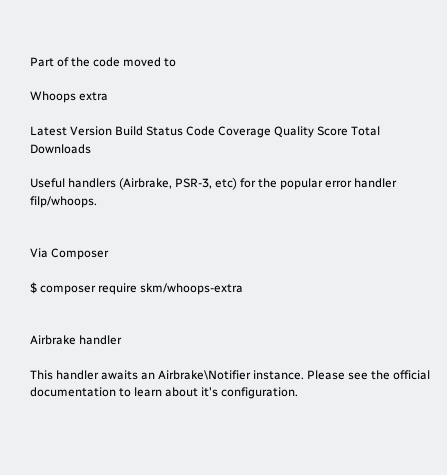Part of the code moved to

Whoops extra

Latest Version Build Status Code Coverage Quality Score Total Downloads

Useful handlers (Airbrake, PSR-3, etc) for the popular error handler filp/whoops.


Via Composer

$ composer require skm/whoops-extra


Airbrake handler

This handler awaits an Airbrake\Notifier instance. Please see the official documentation to learn about it's configuration.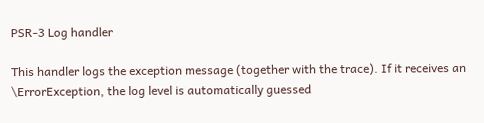PSR-3 Log handler

This handler logs the exception message (together with the trace). If it receives an \ErrorException, the log level is automatically guessed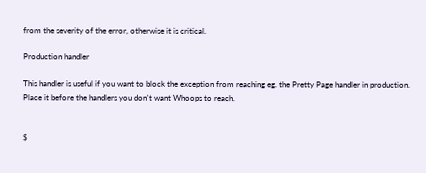from the severity of the error, otherwise it is critical.

Production handler

This handler is useful if you want to block the exception from reaching eg. the Pretty Page handler in production. Place it before the handlers you don't want Whoops to reach.


$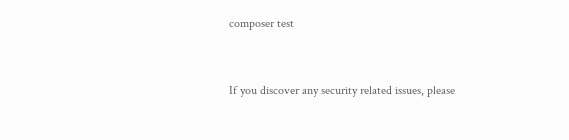composer test


If you discover any security related issues, please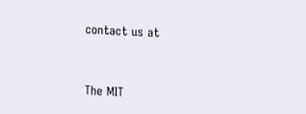contact us at


The MIT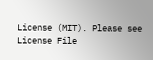License (MIT). Please see License File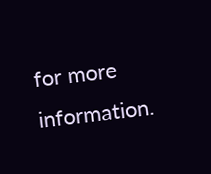for more information.